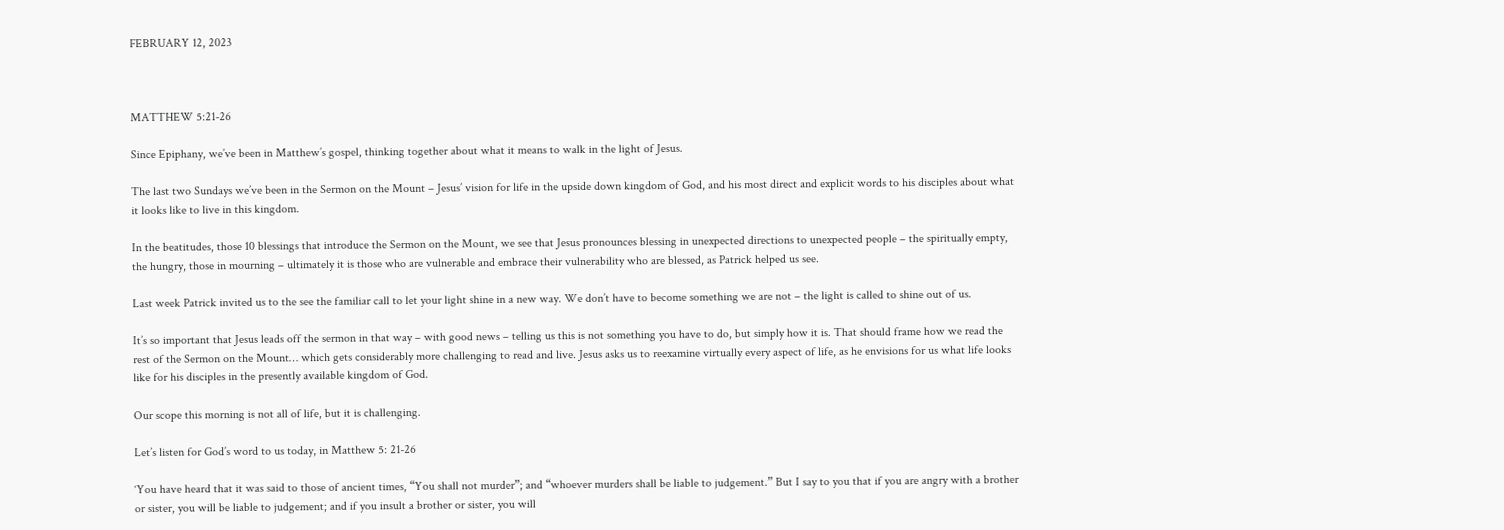FEBRUARY 12, 2023



MATTHEW 5:21-26

Since Epiphany, we’ve been in Matthew’s gospel, thinking together about what it means to walk in the light of Jesus.

The last two Sundays we’ve been in the Sermon on the Mount – Jesus’ vision for life in the upside down kingdom of God, and his most direct and explicit words to his disciples about what it looks like to live in this kingdom.

In the beatitudes, those 10 blessings that introduce the Sermon on the Mount, we see that Jesus pronounces blessing in unexpected directions to unexpected people – the spiritually empty, the hungry, those in mourning – ultimately it is those who are vulnerable and embrace their vulnerability who are blessed, as Patrick helped us see.

Last week Patrick invited us to the see the familiar call to let your light shine in a new way. We don’t have to become something we are not – the light is called to shine out of us.

It’s so important that Jesus leads off the sermon in that way – with good news – telling us this is not something you have to do, but simply how it is. That should frame how we read the rest of the Sermon on the Mount… which gets considerably more challenging to read and live. Jesus asks us to reexamine virtually every aspect of life, as he envisions for us what life looks like for his disciples in the presently available kingdom of God.

Our scope this morning is not all of life, but it is challenging.

Let’s listen for God’s word to us today, in Matthew 5: 21-26

‘You have heard that it was said to those of ancient times, “You shall not murder”; and “whoever murders shall be liable to judgement.” But I say to you that if you are angry with a brother or sister, you will be liable to judgement; and if you insult a brother or sister, you will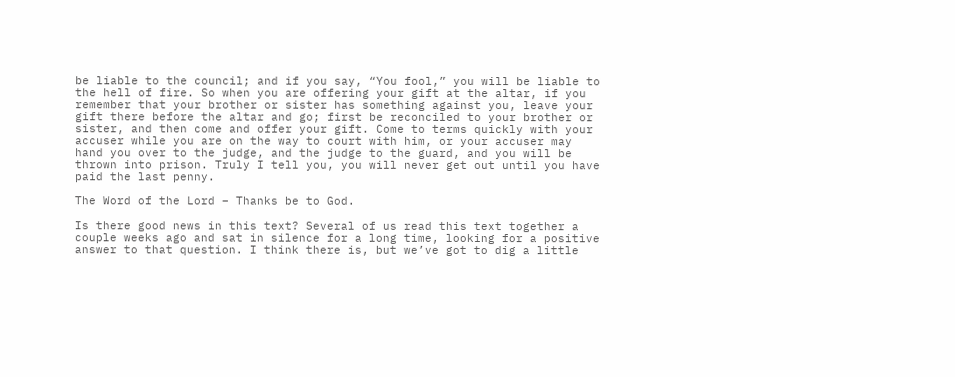be liable to the council; and if you say, “You fool,” you will be liable to the hell of fire. So when you are offering your gift at the altar, if you remember that your brother or sister has something against you, leave your gift there before the altar and go; first be reconciled to your brother or sister, and then come and offer your gift. Come to terms quickly with your accuser while you are on the way to court with him, or your accuser may hand you over to the judge, and the judge to the guard, and you will be thrown into prison. Truly I tell you, you will never get out until you have paid the last penny.

The Word of the Lord – Thanks be to God.

Is there good news in this text? Several of us read this text together a couple weeks ago and sat in silence for a long time, looking for a positive answer to that question. I think there is, but we’ve got to dig a little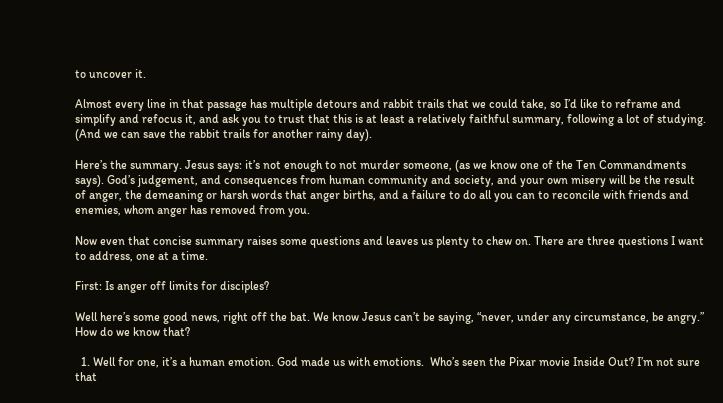to uncover it.

Almost every line in that passage has multiple detours and rabbit trails that we could take, so I’d like to reframe and simplify and refocus it, and ask you to trust that this is at least a relatively faithful summary, following a lot of studying. (And we can save the rabbit trails for another rainy day).

Here’s the summary. Jesus says: it’s not enough to not murder someone, (as we know one of the Ten Commandments says). God’s judgement, and consequences from human community and society, and your own misery will be the result of anger, the demeaning or harsh words that anger births, and a failure to do all you can to reconcile with friends and enemies, whom anger has removed from you.

Now even that concise summary raises some questions and leaves us plenty to chew on. There are three questions I want to address, one at a time.

First: Is anger off limits for disciples?

Well here’s some good news, right off the bat. We know Jesus can’t be saying, “never, under any circumstance, be angry.” How do we know that?

  1. Well for one, it’s a human emotion. God made us with emotions.  Who’s seen the Pixar movie Inside Out? I’m not sure that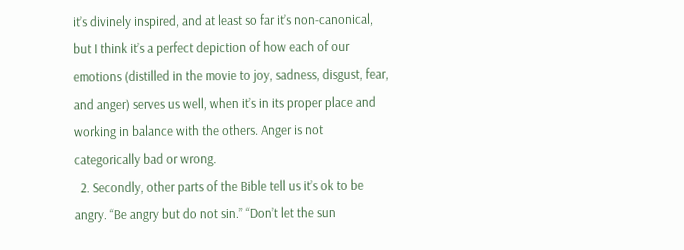it’s divinely inspired, and at least so far it’s non-canonical, but I think it’s a perfect depiction of how each of our emotions (distilled in the movie to joy, sadness, disgust, fear, and anger) serves us well, when it’s in its proper place and working in balance with the others. Anger is not categorically bad or wrong.
  2. Secondly, other parts of the Bible tell us it’s ok to be angry. “Be angry but do not sin.” “Don’t let the sun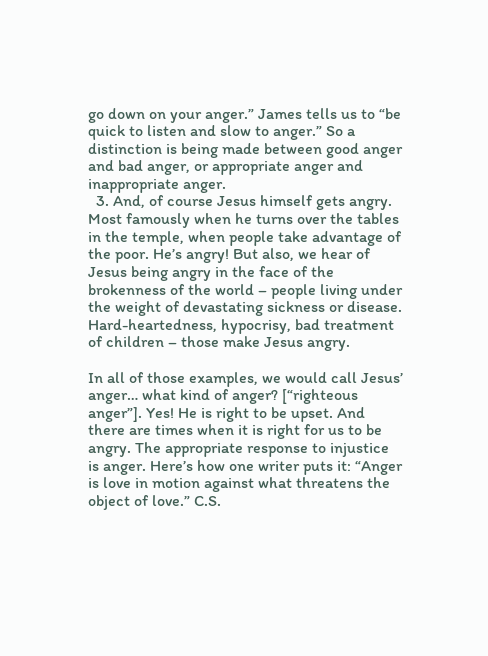go down on your anger.” James tells us to “be quick to listen and slow to anger.” So a distinction is being made between good anger and bad anger, or appropriate anger and inappropriate anger.
  3. And, of course Jesus himself gets angry. Most famously when he turns over the tables in the temple, when people take advantage of the poor. He’s angry! But also, we hear of Jesus being angry in the face of the brokenness of the world – people living under the weight of devastating sickness or disease. Hard-heartedness, hypocrisy, bad treatment of children – those make Jesus angry.

In all of those examples, we would call Jesus’ anger… what kind of anger? [“righteous anger”]. Yes! He is right to be upset. And there are times when it is right for us to be angry. The appropriate response to injustice is anger. Here’s how one writer puts it: “Anger is love in motion against what threatens the object of love.” C.S.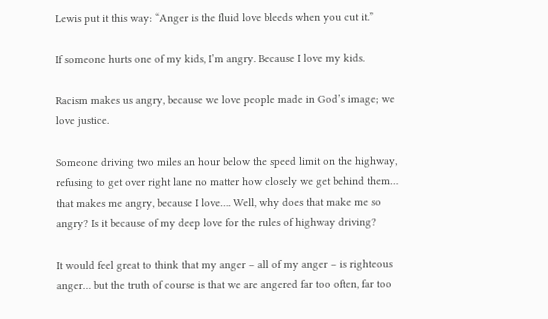Lewis put it this way: “Anger is the fluid love bleeds when you cut it.”

If someone hurts one of my kids, I’m angry. Because I love my kids.

Racism makes us angry, because we love people made in God’s image; we love justice.

Someone driving two miles an hour below the speed limit on the highway, refusing to get over right lane no matter how closely we get behind them… that makes me angry, because I love…. Well, why does that make me so angry? Is it because of my deep love for the rules of highway driving?

It would feel great to think that my anger – all of my anger – is righteous anger… but the truth of course is that we are angered far too often, far too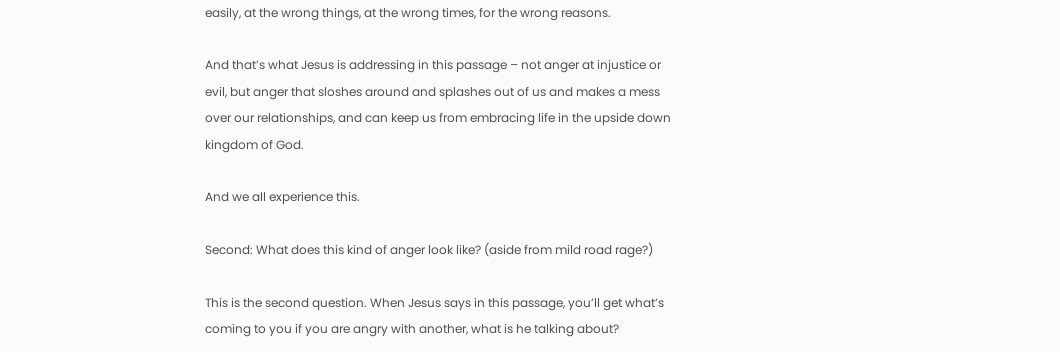easily, at the wrong things, at the wrong times, for the wrong reasons.

And that’s what Jesus is addressing in this passage – not anger at injustice or evil, but anger that sloshes around and splashes out of us and makes a mess over our relationships, and can keep us from embracing life in the upside down kingdom of God.

And we all experience this.

Second: What does this kind of anger look like? (aside from mild road rage?)

This is the second question. When Jesus says in this passage, you’ll get what’s coming to you if you are angry with another, what is he talking about?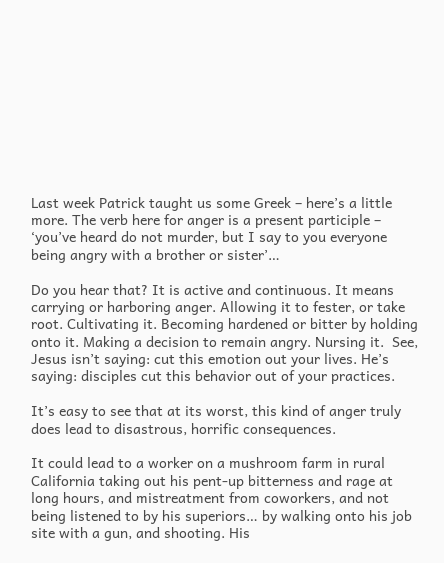Last week Patrick taught us some Greek – here’s a little more. The verb here for anger is a present participle – ‘you’ve heard do not murder, but I say to you everyone being angry with a brother or sister’…

Do you hear that? It is active and continuous. It means carrying or harboring anger. Allowing it to fester, or take root. Cultivating it. Becoming hardened or bitter by holding onto it. Making a decision to remain angry. Nursing it.  See, Jesus isn’t saying: cut this emotion out your lives. He’s saying: disciples cut this behavior out of your practices.

It’s easy to see that at its worst, this kind of anger truly does lead to disastrous, horrific consequences.

It could lead to a worker on a mushroom farm in rural California taking out his pent-up bitterness and rage at long hours, and mistreatment from coworkers, and not being listened to by his superiors… by walking onto his job site with a gun, and shooting. His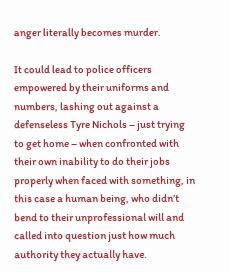anger literally becomes murder.

It could lead to police officers empowered by their uniforms and numbers, lashing out against a defenseless Tyre Nichols – just trying to get home – when confronted with their own inability to do their jobs properly when faced with something, in this case a human being, who didn’t bend to their unprofessional will and called into question just how much authority they actually have.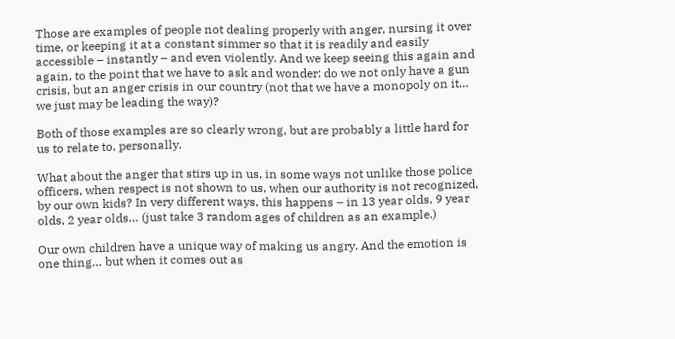Those are examples of people not dealing properly with anger, nursing it over time, or keeping it at a constant simmer so that it is readily and easily accessible – instantly – and even violently. And we keep seeing this again and again, to the point that we have to ask and wonder: do we not only have a gun crisis, but an anger crisis in our country (not that we have a monopoly on it… we just may be leading the way)?

Both of those examples are so clearly wrong, but are probably a little hard for us to relate to, personally.

What about the anger that stirs up in us, in some ways not unlike those police officers, when respect is not shown to us, when our authority is not recognized, by our own kids? In very different ways, this happens – in 13 year olds, 9 year olds, 2 year olds… (just take 3 random ages of children as an example.)

Our own children have a unique way of making us angry. And the emotion is one thing… but when it comes out as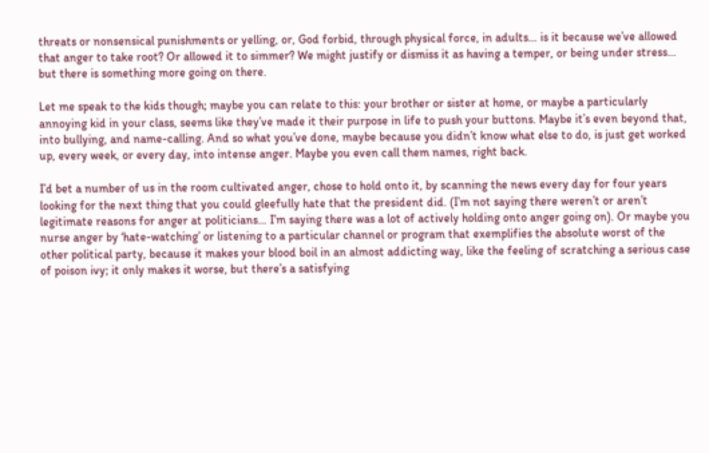threats or nonsensical punishments or yelling, or, God forbid, through physical force, in adults… is it because we’ve allowed that anger to take root? Or allowed it to simmer? We might justify or dismiss it as having a temper, or being under stress… but there is something more going on there.

Let me speak to the kids though; maybe you can relate to this: your brother or sister at home, or maybe a particularly annoying kid in your class, seems like they’ve made it their purpose in life to push your buttons. Maybe it’s even beyond that, into bullying, and name-calling. And so what you’ve done, maybe because you didn’t know what else to do, is just get worked up, every week, or every day, into intense anger. Maybe you even call them names, right back.

I’d bet a number of us in the room cultivated anger, chose to hold onto it, by scanning the news every day for four years looking for the next thing that you could gleefully hate that the president did. (I’m not saying there weren’t or aren’t legitimate reasons for anger at politicians… I’m saying there was a lot of actively holding onto anger going on). Or maybe you nurse anger by ‘hate-watching’ or listening to a particular channel or program that exemplifies the absolute worst of the other political party, because it makes your blood boil in an almost addicting way, like the feeling of scratching a serious case of poison ivy; it only makes it worse, but there’s a satisfying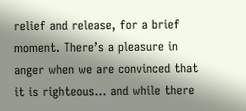relief and release, for a brief moment. There’s a pleasure in anger when we are convinced that it is righteous… and while there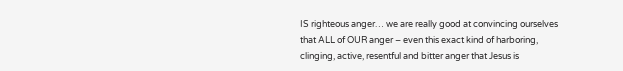IS righteous anger… we are really good at convincing ourselves that ALL of OUR anger – even this exact kind of harboring, clinging, active, resentful and bitter anger that Jesus is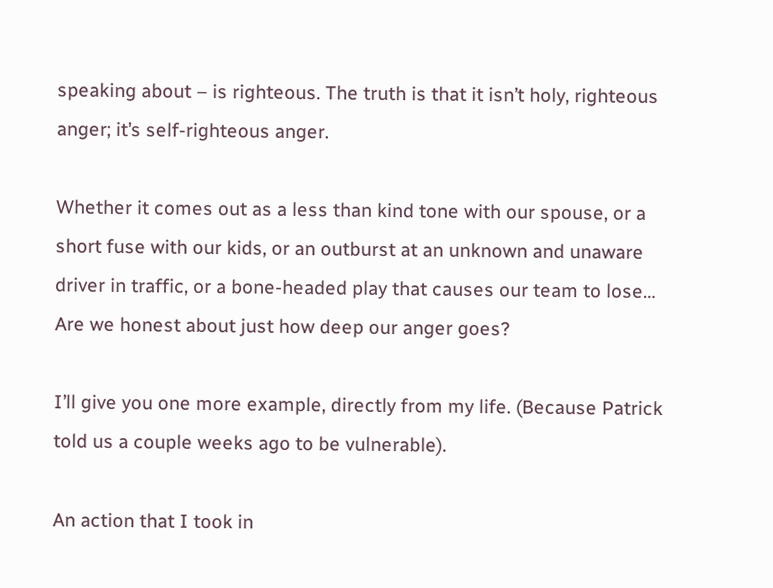speaking about – is righteous. The truth is that it isn’t holy, righteous anger; it’s self-righteous anger.

Whether it comes out as a less than kind tone with our spouse, or a short fuse with our kids, or an outburst at an unknown and unaware driver in traffic, or a bone-headed play that causes our team to lose… Are we honest about just how deep our anger goes?

I’ll give you one more example, directly from my life. (Because Patrick told us a couple weeks ago to be vulnerable).

An action that I took in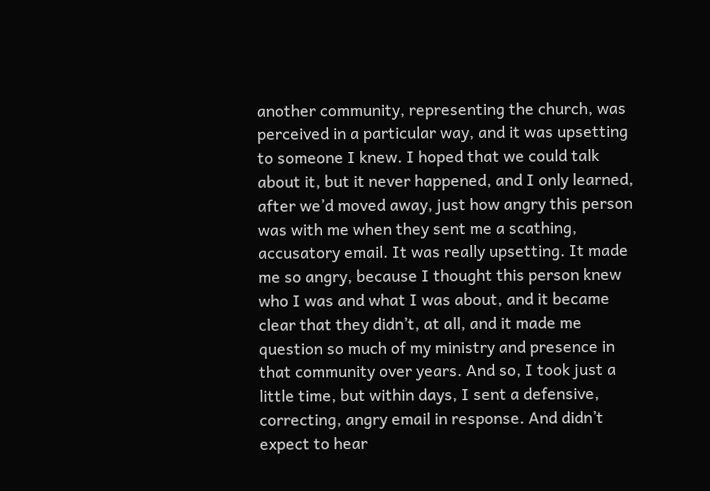another community, representing the church, was perceived in a particular way, and it was upsetting to someone I knew. I hoped that we could talk about it, but it never happened, and I only learned, after we’d moved away, just how angry this person was with me when they sent me a scathing, accusatory email. It was really upsetting. It made me so angry, because I thought this person knew who I was and what I was about, and it became clear that they didn’t, at all, and it made me question so much of my ministry and presence in that community over years. And so, I took just a little time, but within days, I sent a defensive, correcting, angry email in response. And didn’t expect to hear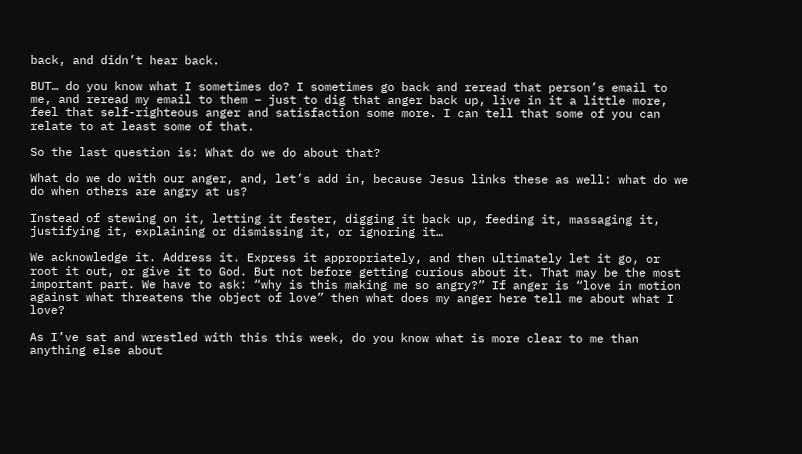back, and didn’t hear back.

BUT… do you know what I sometimes do? I sometimes go back and reread that person’s email to me, and reread my email to them – just to dig that anger back up, live in it a little more, feel that self-righteous anger and satisfaction some more. I can tell that some of you can relate to at least some of that.

So the last question is: What do we do about that?

What do we do with our anger, and, let’s add in, because Jesus links these as well: what do we do when others are angry at us?

Instead of stewing on it, letting it fester, digging it back up, feeding it, massaging it, justifying it, explaining or dismissing it, or ignoring it…

We acknowledge it. Address it. Express it appropriately, and then ultimately let it go, or root it out, or give it to God. But not before getting curious about it. That may be the most important part. We have to ask: “why is this making me so angry?” If anger is “love in motion against what threatens the object of love” then what does my anger here tell me about what I love?

As I’ve sat and wrestled with this this week, do you know what is more clear to me than anything else about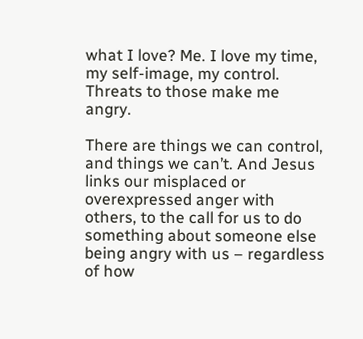what I love? Me. I love my time, my self-image, my control. Threats to those make me angry.

There are things we can control, and things we can’t. And Jesus links our misplaced or overexpressed anger with others, to the call for us to do something about someone else being angry with us – regardless of how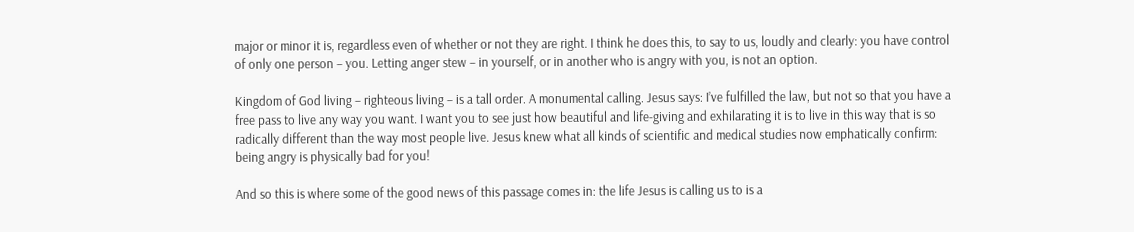major or minor it is, regardless even of whether or not they are right. I think he does this, to say to us, loudly and clearly: you have control of only one person – you. Letting anger stew – in yourself, or in another who is angry with you, is not an option.

Kingdom of God living – righteous living – is a tall order. A monumental calling. Jesus says: I’ve fulfilled the law, but not so that you have a free pass to live any way you want. I want you to see just how beautiful and life-giving and exhilarating it is to live in this way that is so radically different than the way most people live. Jesus knew what all kinds of scientific and medical studies now emphatically confirm: being angry is physically bad for you!

And so this is where some of the good news of this passage comes in: the life Jesus is calling us to is a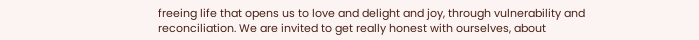freeing life that opens us to love and delight and joy, through vulnerability and reconciliation. We are invited to get really honest with ourselves, about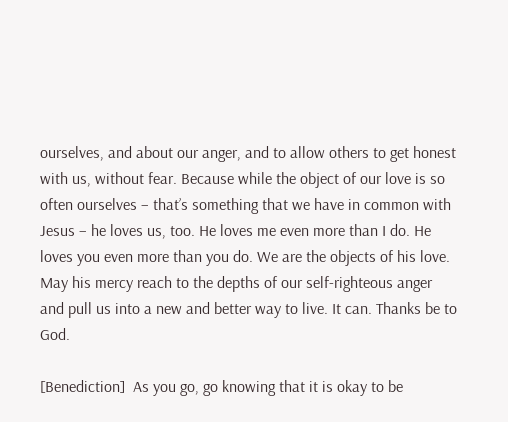ourselves, and about our anger, and to allow others to get honest with us, without fear. Because while the object of our love is so often ourselves – that’s something that we have in common with Jesus – he loves us, too. He loves me even more than I do. He loves you even more than you do. We are the objects of his love. May his mercy reach to the depths of our self-righteous anger and pull us into a new and better way to live. It can. Thanks be to God.

[Benediction]  As you go, go knowing that it is okay to be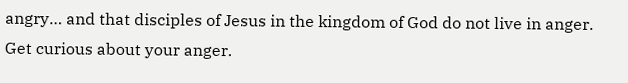angry… and that disciples of Jesus in the kingdom of God do not live in anger. Get curious about your anger.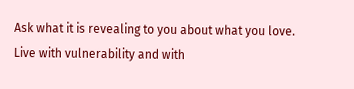Ask what it is revealing to you about what you love. Live with vulnerability and with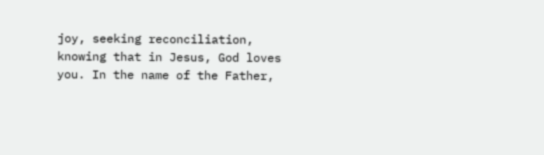joy, seeking reconciliation, knowing that in Jesus, God loves you. In the name of the Father,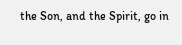the Son, and the Spirit, go in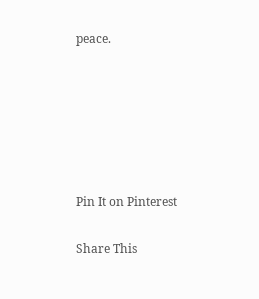peace.






Pin It on Pinterest

Share This